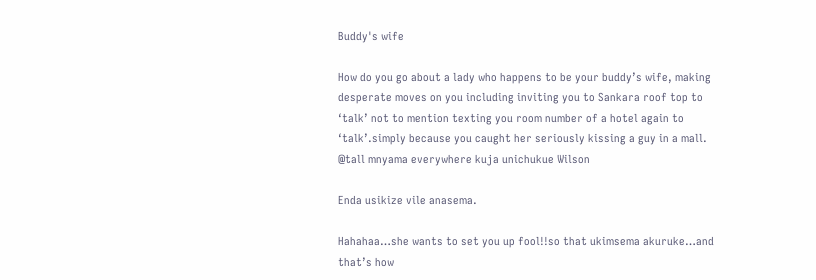Buddy's wife

How do you go about a lady who happens to be your buddy’s wife, making desperate moves on you including inviting you to Sankara roof top to ‘talk’ not to mention texting you room number of a hotel again to ‘talk’.simply because you caught her seriously kissing a guy in a mall. @tall mnyama everywhere kuja unichukue Wilson

Enda usikize vile anasema.

Hahahaa…she wants to set you up fool!!so that ukimsema akuruke…and that’s how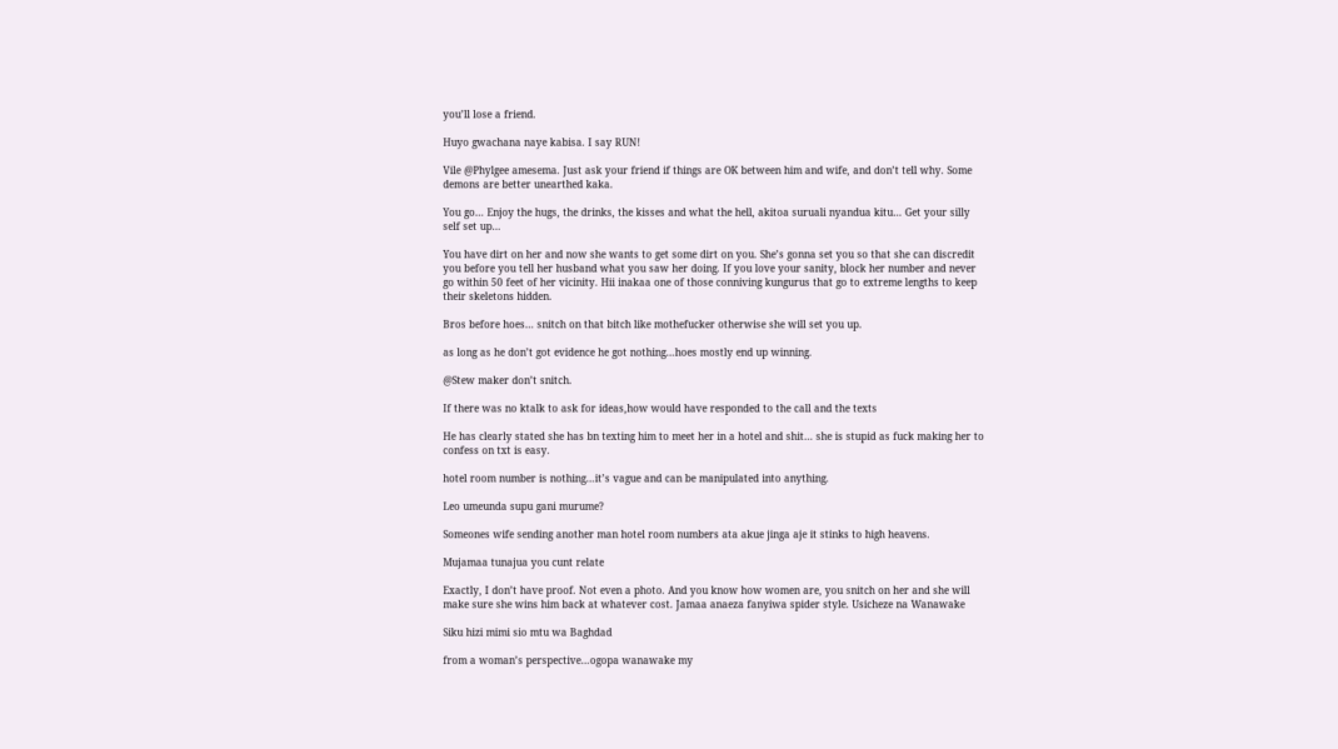you’ll lose a friend.

Huyo gwachana naye kabisa. I say RUN!

Vile @Phylgee amesema. Just ask your friend if things are OK between him and wife, and don’t tell why. Some demons are better unearthed kaka.

You go… Enjoy the hugs, the drinks, the kisses and what the hell, akitoa suruali nyandua kitu… Get your silly self set up…

You have dirt on her and now she wants to get some dirt on you. She’s gonna set you so that she can discredit you before you tell her husband what you saw her doing. If you love your sanity, block her number and never go within 50 feet of her vicinity. Hii inakaa one of those conniving kungurus that go to extreme lengths to keep their skeletons hidden.

Bros before hoes… snitch on that bitch like mothefucker otherwise she will set you up.

as long as he don’t got evidence he got nothing…hoes mostly end up winning.

@Stew maker don’t snitch.

If there was no ktalk to ask for ideas,how would have responded to the call and the texts

He has clearly stated she has bn texting him to meet her in a hotel and shit… she is stupid as fuck making her to confess on txt is easy.

hotel room number is nothing…it’s vague and can be manipulated into anything.

Leo umeunda supu gani murume?

Someones wife sending another man hotel room numbers ata akue jinga aje it stinks to high heavens.

Mujamaa tunajua you cunt relate

Exactly, I don’t have proof. Not even a photo. And you know how women are, you snitch on her and she will make sure she wins him back at whatever cost. Jamaa anaeza fanyiwa spider style. Usicheze na Wanawake

Siku hizi mimi sio mtu wa Baghdad

from a woman’s perspective…ogopa wanawake my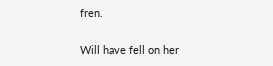fren.

Will have fell on her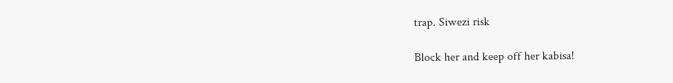trap. Siwezi risk

Block her and keep off her kabisa!